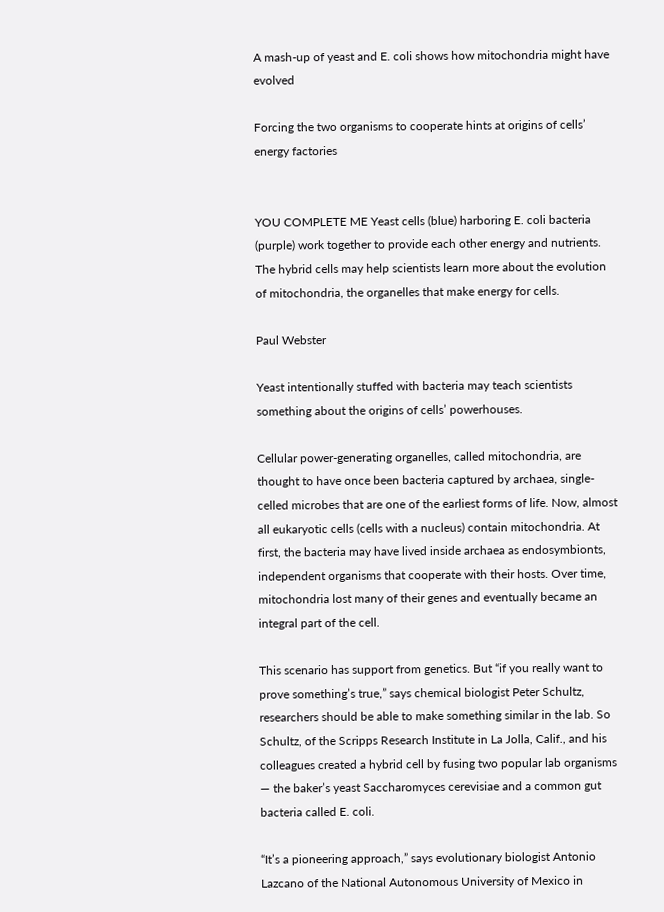A mash-up of yeast and E. coli shows how mitochondria might have evolved

Forcing the two organisms to cooperate hints at origins of cells’ energy factories


YOU COMPLETE ME Yeast cells (blue) harboring E. coli bacteria (purple) work together to provide each other energy and nutrients. The hybrid cells may help scientists learn more about the evolution of mitochondria, the organelles that make energy for cells.

Paul Webster

Yeast intentionally stuffed with bacteria may teach scientists something about the origins of cells’ powerhouses.

Cellular power-generating organelles, called mitochondria, are thought to have once been bacteria captured by archaea, single-celled microbes that are one of the earliest forms of life. Now, almost all eukaryotic cells (cells with a nucleus) contain mitochondria. At first, the bacteria may have lived inside archaea as endosymbionts, independent organisms that cooperate with their hosts. Over time, mitochondria lost many of their genes and eventually became an integral part of the cell.

This scenario has support from genetics. But “if you really want to prove something’s true,” says chemical biologist Peter Schultz, researchers should be able to make something similar in the lab. So Schultz, of the Scripps Research Institute in La Jolla, Calif., and his colleagues created a hybrid cell by fusing two popular lab organisms — the baker’s yeast Saccharomyces cerevisiae and a common gut bacteria called E. coli.

“It’s a pioneering approach,” says evolutionary biologist Antonio Lazcano of the National Autonomous University of Mexico in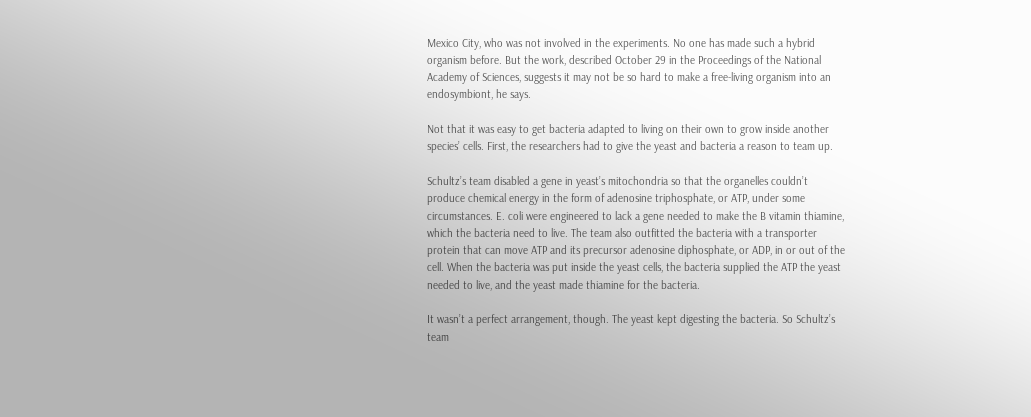Mexico City, who was not involved in the experiments. No one has made such a hybrid organism before. But the work, described October 29 in the Proceedings of the National Academy of Sciences, suggests it may not be so hard to make a free-living organism into an endosymbiont, he says.

Not that it was easy to get bacteria adapted to living on their own to grow inside another species’ cells. First, the researchers had to give the yeast and bacteria a reason to team up.

Schultz’s team disabled a gene in yeast’s mitochondria so that the organelles couldn’t produce chemical energy in the form of adenosine triphosphate, or ATP, under some circumstances. E. coli were engineered to lack a gene needed to make the B vitamin thiamine, which the bacteria need to live. The team also outfitted the bacteria with a transporter protein that can move ATP and its precursor adenosine diphosphate, or ADP, in or out of the cell. When the bacteria was put inside the yeast cells, the bacteria supplied the ATP the yeast needed to live, and the yeast made thiamine for the bacteria.

It wasn’t a perfect arrangement, though. The yeast kept digesting the bacteria. So Schultz’s team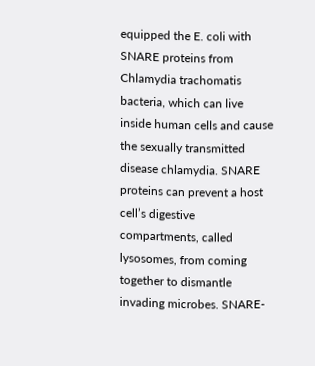equipped the E. coli with SNARE proteins from Chlamydia trachomatis bacteria, which can live inside human cells and cause the sexually transmitted disease chlamydia. SNARE proteins can prevent a host cell’s digestive compartments, called lysosomes, from coming together to dismantle invading microbes. SNARE-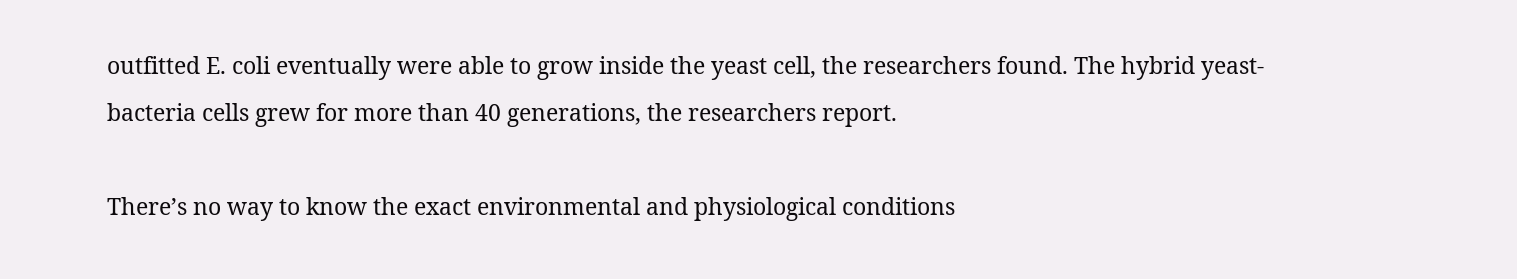outfitted E. coli eventually were able to grow inside the yeast cell, the researchers found. The hybrid yeast-bacteria cells grew for more than 40 generations, the researchers report.

There’s no way to know the exact environmental and physiological conditions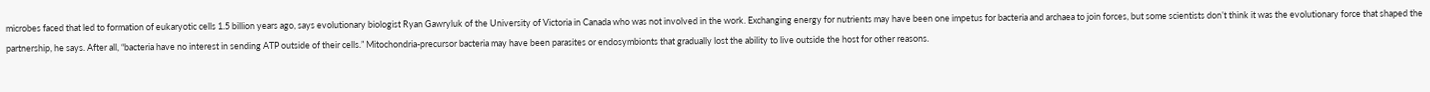microbes faced that led to formation of eukaryotic cells 1.5 billion years ago, says evolutionary biologist Ryan Gawryluk of the University of Victoria in Canada who was not involved in the work. Exchanging energy for nutrients may have been one impetus for bacteria and archaea to join forces, but some scientists don’t think it was the evolutionary force that shaped the partnership, he says. After all, “bacteria have no interest in sending ATP outside of their cells.” Mitochondria-precursor bacteria may have been parasites or endosymbionts that gradually lost the ability to live outside the host for other reasons.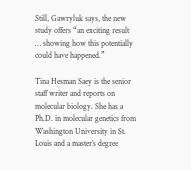Still, Gawryluk says, the new study offers “an exciting result … showing how this potentially could have happened.”

Tina Hesman Saey is the senior staff writer and reports on molecular biology. She has a Ph.D. in molecular genetics from Washington University in St. Louis and a master’s degree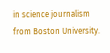in science journalism from Boston University.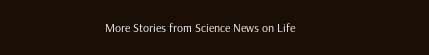More Stories from Science News on Life